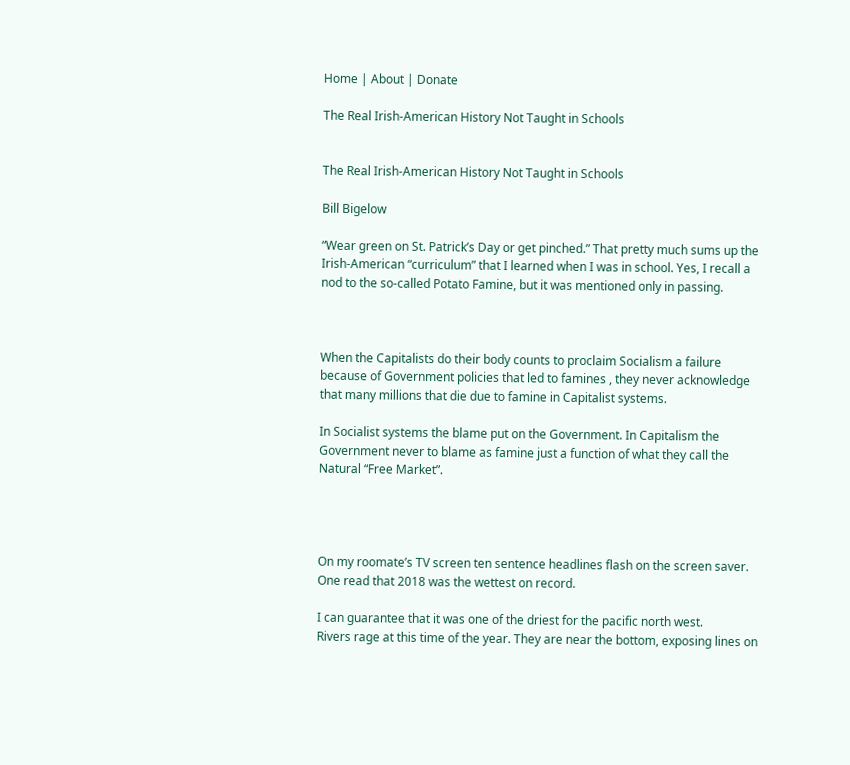Home | About | Donate

The Real Irish-American History Not Taught in Schools


The Real Irish-American History Not Taught in Schools

Bill Bigelow

“Wear green on St. Patrick’s Day or get pinched.” That pretty much sums up the Irish-American “curriculum” that I learned when I was in school. Yes, I recall a nod to the so-called Potato Famine, but it was mentioned only in passing.



When the Capitalists do their body counts to proclaim Socialism a failure because of Government policies that led to famines , they never acknowledge that many millions that die due to famine in Capitalist systems.

In Socialist systems the blame put on the Government. In Capitalism the Government never to blame as famine just a function of what they call the Natural “Free Market”.




On my roomate’s TV screen ten sentence headlines flash on the screen saver.
One read that 2018 was the wettest on record.

I can guarantee that it was one of the driest for the pacific north west.
Rivers rage at this time of the year. They are near the bottom, exposing lines on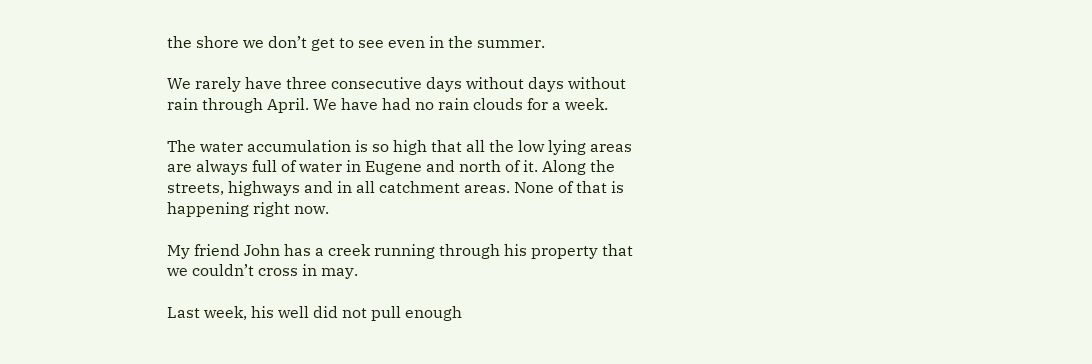the shore we don’t get to see even in the summer.

We rarely have three consecutive days without days without rain through April. We have had no rain clouds for a week.

The water accumulation is so high that all the low lying areas are always full of water in Eugene and north of it. Along the streets, highways and in all catchment areas. None of that is happening right now.

My friend John has a creek running through his property that we couldn’t cross in may.

Last week, his well did not pull enough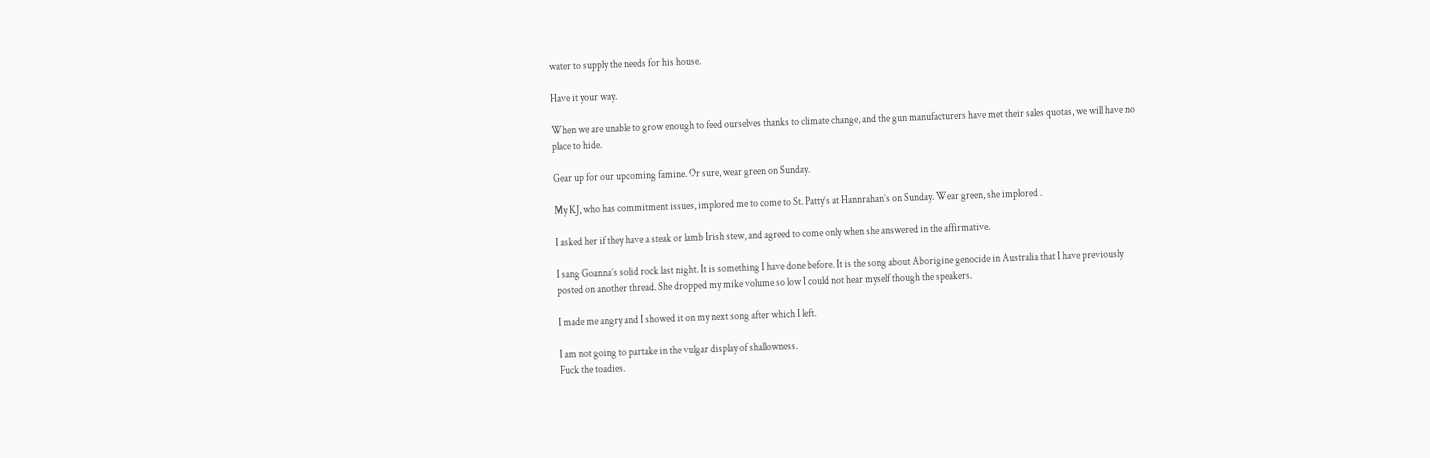water to supply the needs for his house.

Have it your way.

When we are unable to grow enough to feed ourselves thanks to climate change, and the gun manufacturers have met their sales quotas, we will have no place to hide.

Gear up for our upcoming famine. Or sure, wear green on Sunday.

My KJ, who has commitment issues, implored me to come to St. Patty’s at Hannrahan’s on Sunday. Wear green, she implored .

I asked her if they have a steak or lamb Irish stew, and agreed to come only when she answered in the affirmative.

I sang Goanna’s solid rock last night. It is something I have done before. It is the song about Aborigine genocide in Australia that I have previously posted on another thread. She dropped my mike volume so low I could not hear myself though the speakers.

I made me angry and I showed it on my next song after which I left.

I am not going to partake in the vulgar display of shallowness.
Fuck the toadies.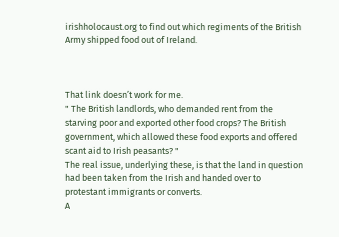irishholocaust.org to find out which regiments of the British Army shipped food out of Ireland.



That link doesn’t work for me.
" The British landlords, who demanded rent from the starving poor and exported other food crops? The British government, which allowed these food exports and offered scant aid to Irish peasants? "
The real issue, underlying these, is that the land in question had been taken from the Irish and handed over to protestant immigrants or converts.
A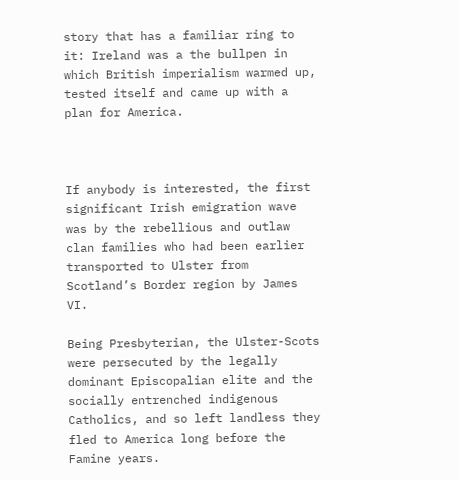story that has a familiar ring to it: Ireland was a the bullpen in which British imperialism warmed up, tested itself and came up with a plan for America.



If anybody is interested, the first significant Irish emigration wave was by the rebellious and outlaw clan families who had been earlier transported to Ulster from Scotland’s Border region by James VI.

Being Presbyterian, the Ulster-Scots were persecuted by the legally dominant Episcopalian elite and the socially entrenched indigenous Catholics, and so left landless they fled to America long before the Famine years.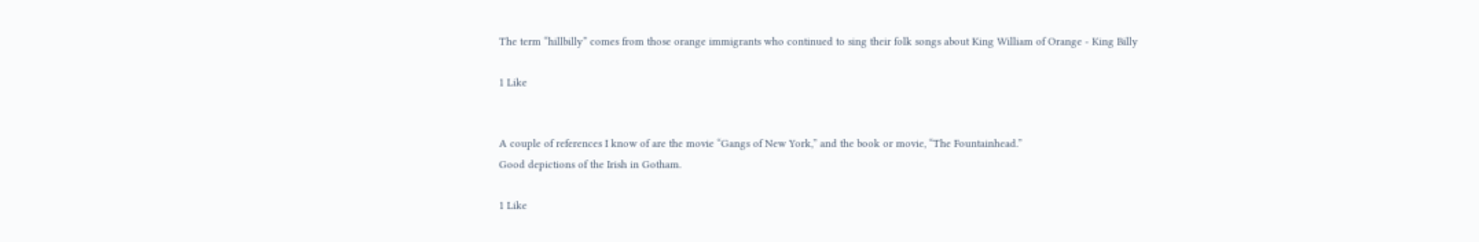The term “hillbilly” comes from those orange immigrants who continued to sing their folk songs about King William of Orange - King Billy

1 Like


A couple of references I know of are the movie “Gangs of New York,” and the book or movie, “The Fountainhead.”
Good depictions of the Irish in Gotham.

1 Like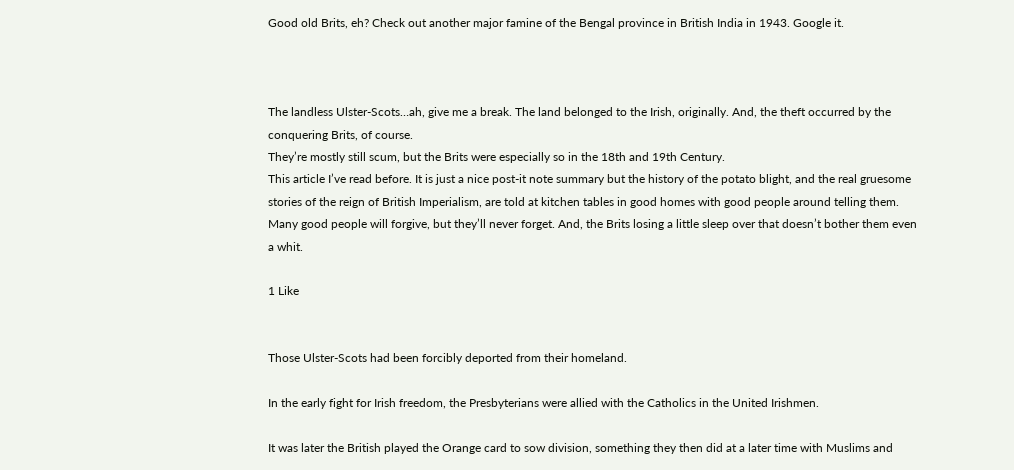Good old Brits, eh? Check out another major famine of the Bengal province in British India in 1943. Google it.



The landless Ulster-Scots…ah, give me a break. The land belonged to the Irish, originally. And, the theft occurred by the conquering Brits, of course.
They’re mostly still scum, but the Brits were especially so in the 18th and 19th Century.
This article I’ve read before. It is just a nice post-it note summary but the history of the potato blight, and the real gruesome stories of the reign of British Imperialism, are told at kitchen tables in good homes with good people around telling them.
Many good people will forgive, but they’ll never forget. And, the Brits losing a little sleep over that doesn’t bother them even a whit.

1 Like


Those Ulster-Scots had been forcibly deported from their homeland.

In the early fight for Irish freedom, the Presbyterians were allied with the Catholics in the United Irishmen.

It was later the British played the Orange card to sow division, something they then did at a later time with Muslims and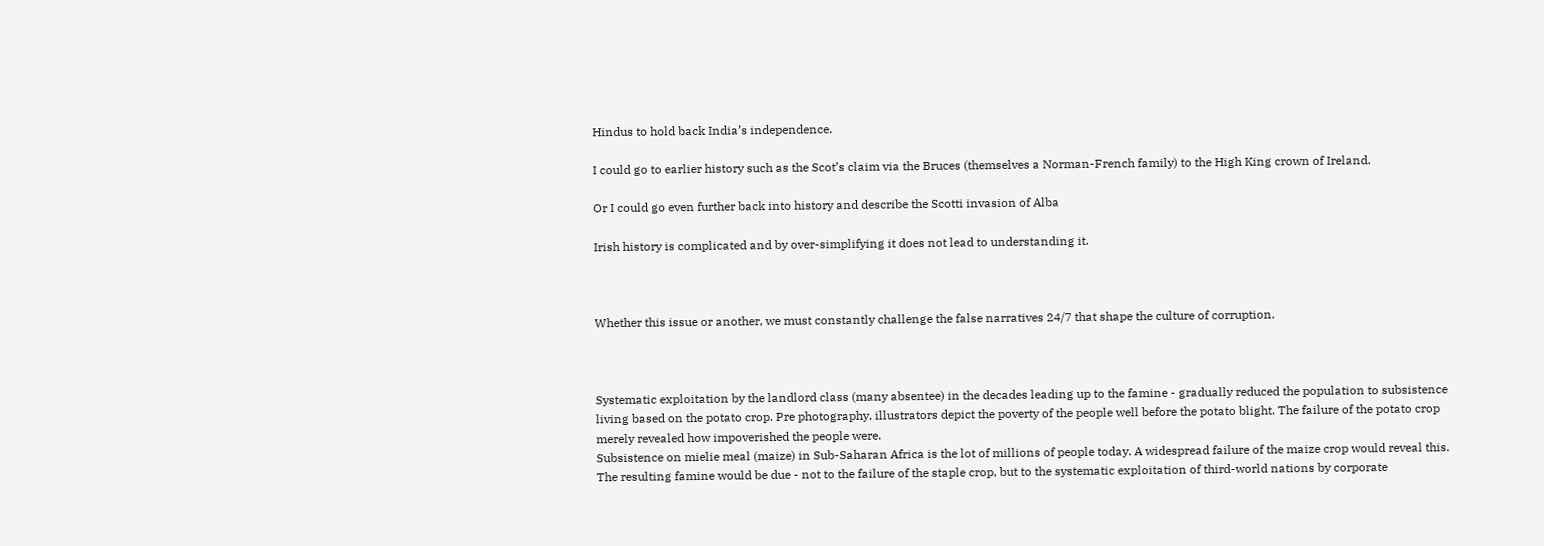Hindus to hold back India’s independence.

I could go to earlier history such as the Scot’s claim via the Bruces (themselves a Norman-French family) to the High King crown of Ireland.

Or I could go even further back into history and describe the Scotti invasion of Alba

Irish history is complicated and by over-simplifying it does not lead to understanding it.



Whether this issue or another, we must constantly challenge the false narratives 24/7 that shape the culture of corruption.



Systematic exploitation by the landlord class (many absentee) in the decades leading up to the famine - gradually reduced the population to subsistence living based on the potato crop. Pre photography, illustrators depict the poverty of the people well before the potato blight. The failure of the potato crop merely revealed how impoverished the people were.
Subsistence on mielie meal (maize) in Sub-Saharan Africa is the lot of millions of people today. A widespread failure of the maize crop would reveal this. The resulting famine would be due - not to the failure of the staple crop, but to the systematic exploitation of third-world nations by corporate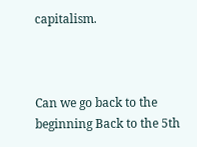capitalism.



Can we go back to the beginning Back to the 5th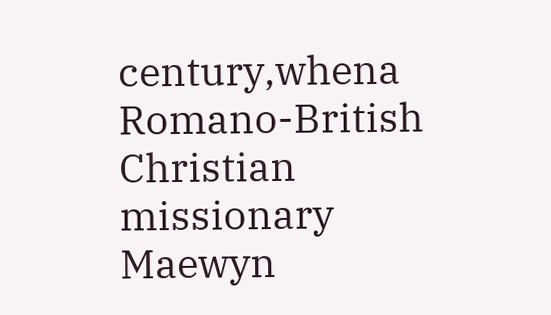century,whena Romano-British Christian missionary Maewyn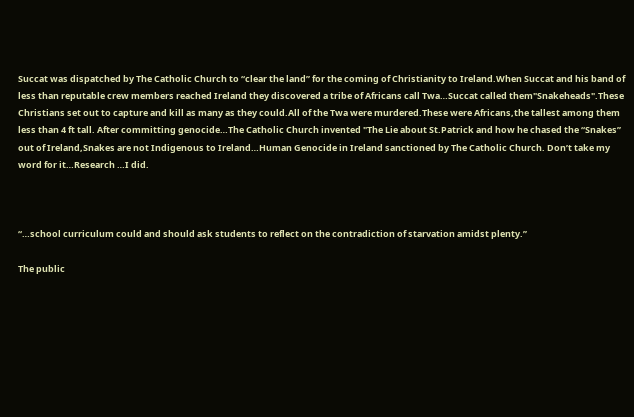Succat was dispatched by The Catholic Church to “clear the land” for the coming of Christianity to Ireland.When Succat and his band of less than reputable crew members reached Ireland they discovered a tribe of Africans call Twa…Succat called them"Snakeheads".These Christians set out to capture and kill as many as they could.All of the Twa were murdered.These were Africans,the tallest among them less than 4 ft tall. After committing genocide…The Catholic Church invented "The Lie about St.Patrick and how he chased the “Snakes” out of Ireland,Snakes are not Indigenous to Ireland…Human Genocide in Ireland sanctioned by The Catholic Church. Don’t take my word for it…Research …I did.



“…school curriculum could and should ask students to reflect on the contradiction of starvation amidst plenty.”

The public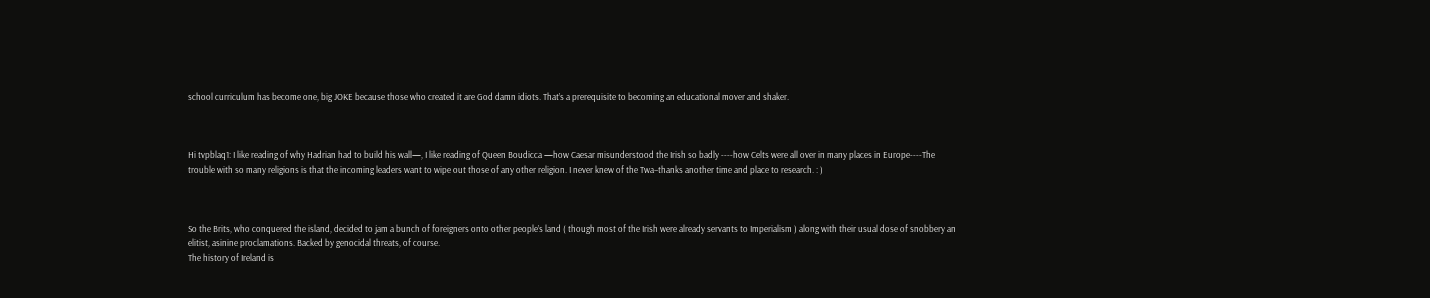school curriculum has become one, big JOKE because those who created it are God damn idiots. That’s a prerequisite to becoming an educational mover and shaker.



Hi tvpblaq1: I like reading of why Hadrian had to build his wall—, I like reading of Queen Boudicca —how Caesar misunderstood the Irish so badly ----how Celts were all over in many places in Europe----The trouble with so many religions is that the incoming leaders want to wipe out those of any other religion. I never knew of the Twa–thanks another time and place to research. : )



So the Brits, who conquered the island, decided to jam a bunch of foreigners onto other people’s land ( though most of the Irish were already servants to Imperialism ) along with their usual dose of snobbery an elitist, asinine proclamations. Backed by genocidal threats, of course.
The history of Ireland is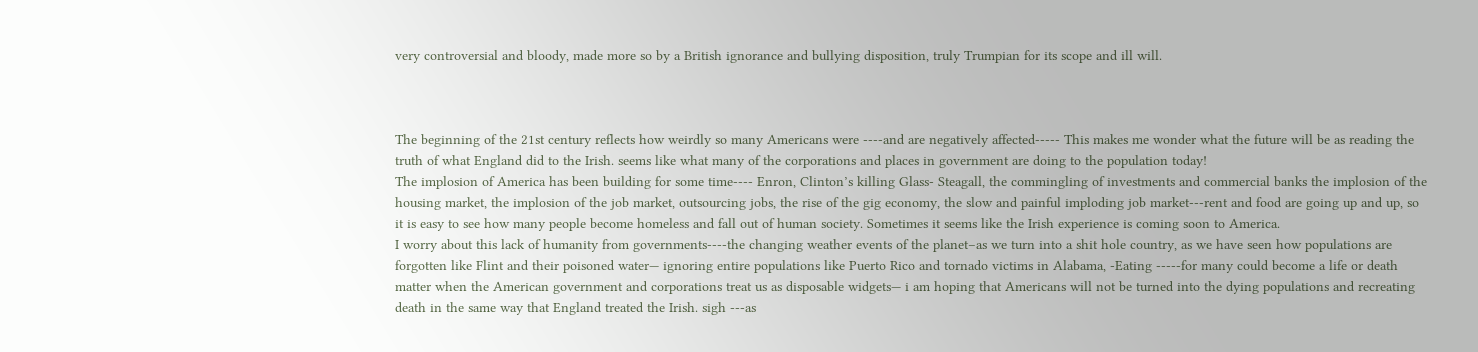very controversial and bloody, made more so by a British ignorance and bullying disposition, truly Trumpian for its scope and ill will.



The beginning of the 21st century reflects how weirdly so many Americans were ----and are negatively affected----- This makes me wonder what the future will be as reading the truth of what England did to the Irish. seems like what many of the corporations and places in government are doing to the population today!
The implosion of America has been building for some time---- Enron, Clinton’s killing Glass- Steagall, the commingling of investments and commercial banks the implosion of the housing market, the implosion of the job market, outsourcing jobs, the rise of the gig economy, the slow and painful imploding job market---rent and food are going up and up, so it is easy to see how many people become homeless and fall out of human society. Sometimes it seems like the Irish experience is coming soon to America.
I worry about this lack of humanity from governments----the changing weather events of the planet–as we turn into a shit hole country, as we have seen how populations are forgotten like Flint and their poisoned water— ignoring entire populations like Puerto Rico and tornado victims in Alabama, -Eating -----for many could become a life or death matter when the American government and corporations treat us as disposable widgets— i am hoping that Americans will not be turned into the dying populations and recreating death in the same way that England treated the Irish. sigh ---as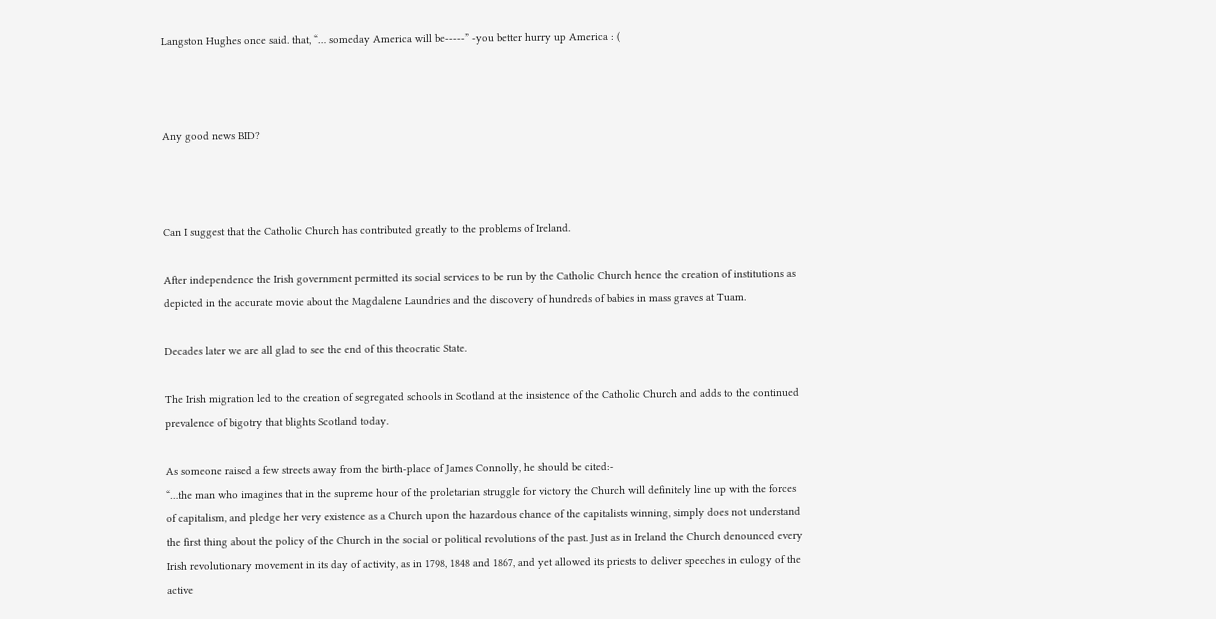Langston Hughes once said. that, “… someday America will be-----” -you better hurry up America : (



Any good news BID?



Can I suggest that the Catholic Church has contributed greatly to the problems of Ireland.

After independence the Irish government permitted its social services to be run by the Catholic Church hence the creation of institutions as depicted in the accurate movie about the Magdalene Laundries and the discovery of hundreds of babies in mass graves at Tuam.

Decades later we are all glad to see the end of this theocratic State.

The Irish migration led to the creation of segregated schools in Scotland at the insistence of the Catholic Church and adds to the continued prevalence of bigotry that blights Scotland today.

As someone raised a few streets away from the birth-place of James Connolly, he should be cited:-
“…the man who imagines that in the supreme hour of the proletarian struggle for victory the Church will definitely line up with the forces of capitalism, and pledge her very existence as a Church upon the hazardous chance of the capitalists winning, simply does not understand the first thing about the policy of the Church in the social or political revolutions of the past. Just as in Ireland the Church denounced every Irish revolutionary movement in its day of activity, as in 1798, 1848 and 1867, and yet allowed its priests to deliver speeches in eulogy of the active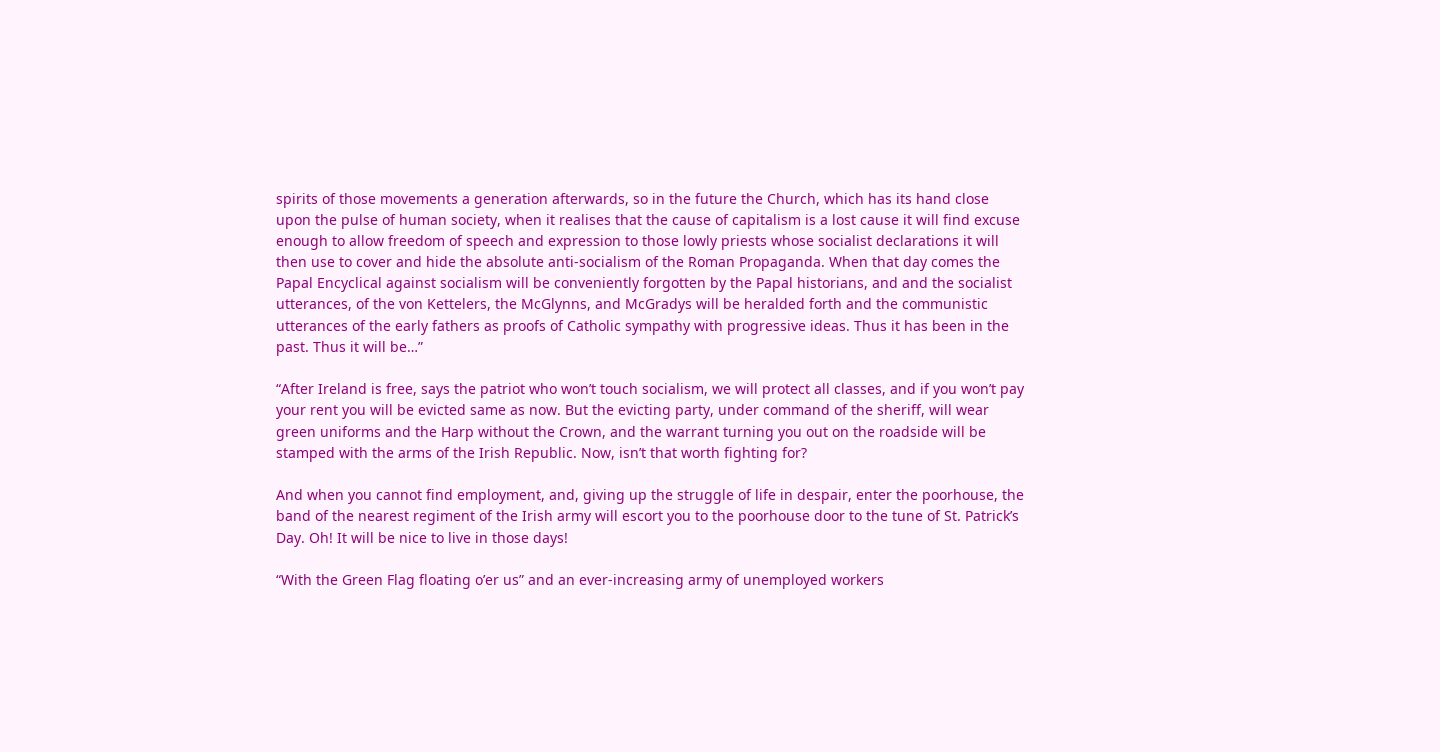spirits of those movements a generation afterwards, so in the future the Church, which has its hand close upon the pulse of human society, when it realises that the cause of capitalism is a lost cause it will find excuse enough to allow freedom of speech and expression to those lowly priests whose socialist declarations it will then use to cover and hide the absolute anti-socialism of the Roman Propaganda. When that day comes the Papal Encyclical against socialism will be conveniently forgotten by the Papal historians, and and the socialist utterances, of the von Kettelers, the McGlynns, and McGradys will be heralded forth and the communistic utterances of the early fathers as proofs of Catholic sympathy with progressive ideas. Thus it has been in the past. Thus it will be…”

“After Ireland is free, says the patriot who won’t touch socialism, we will protect all classes, and if you won’t pay your rent you will be evicted same as now. But the evicting party, under command of the sheriff, will wear green uniforms and the Harp without the Crown, and the warrant turning you out on the roadside will be stamped with the arms of the Irish Republic. Now, isn’t that worth fighting for?

And when you cannot find employment, and, giving up the struggle of life in despair, enter the poorhouse, the band of the nearest regiment of the Irish army will escort you to the poorhouse door to the tune of St. Patrick’s Day. Oh! It will be nice to live in those days!

“With the Green Flag floating o’er us” and an ever-increasing army of unemployed workers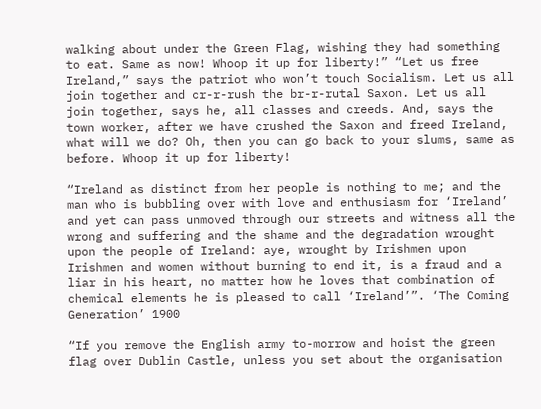walking about under the Green Flag, wishing they had something to eat. Same as now! Whoop it up for liberty!” “Let us free Ireland,” says the patriot who won’t touch Socialism. Let us all join together and cr-r-rush the br-r-rutal Saxon. Let us all join together, says he, all classes and creeds. And, says the town worker, after we have crushed the Saxon and freed Ireland, what will we do? Oh, then you can go back to your slums, same as before. Whoop it up for liberty!

“Ireland as distinct from her people is nothing to me; and the man who is bubbling over with love and enthusiasm for ‘Ireland’ and yet can pass unmoved through our streets and witness all the wrong and suffering and the shame and the degradation wrought upon the people of Ireland: aye, wrought by Irishmen upon Irishmen and women without burning to end it, is a fraud and a liar in his heart, no matter how he loves that combination of chemical elements he is pleased to call ‘Ireland’”. ‘The Coming Generation’ 1900

“If you remove the English army to-morrow and hoist the green flag over Dublin Castle, unless you set about the organisation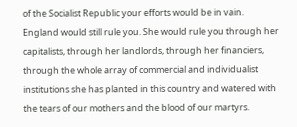of the Socialist Republic your efforts would be in vain. England would still rule you. She would rule you through her capitalists, through her landlords, through her financiers, through the whole array of commercial and individualist institutions she has planted in this country and watered with the tears of our mothers and the blood of our martyrs.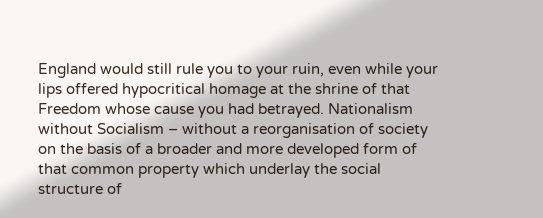England would still rule you to your ruin, even while your lips offered hypocritical homage at the shrine of that Freedom whose cause you had betrayed. Nationalism without Socialism – without a reorganisation of society on the basis of a broader and more developed form of that common property which underlay the social structure of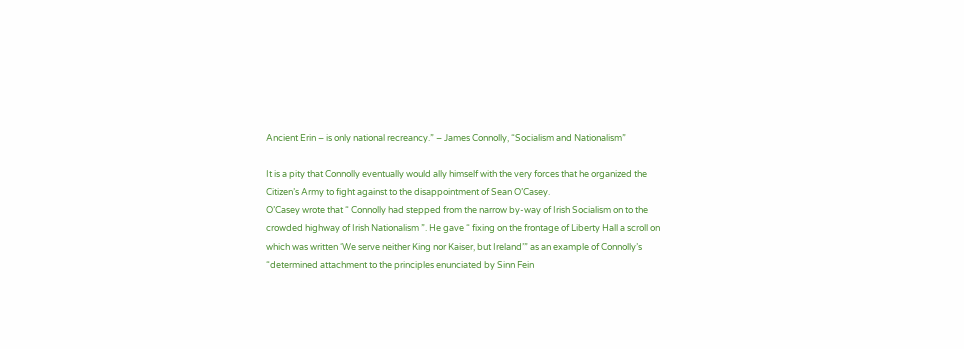Ancient Erin – is only national recreancy.” – James Connolly, “Socialism and Nationalism”

It is a pity that Connolly eventually would ally himself with the very forces that he organized the Citizen’s Army to fight against to the disappointment of Sean O’Casey.
O’Casey wrote that “ Connolly had stepped from the narrow by-way of Irish Socialism on to the crowded highway of Irish Nationalism ”. He gave “ fixing on the frontage of Liberty Hall a scroll on which was written ‘We serve neither King nor Kaiser, but Ireland’” as an example of Connolly’s “determined attachment to the principles enunciated by Sinn Fein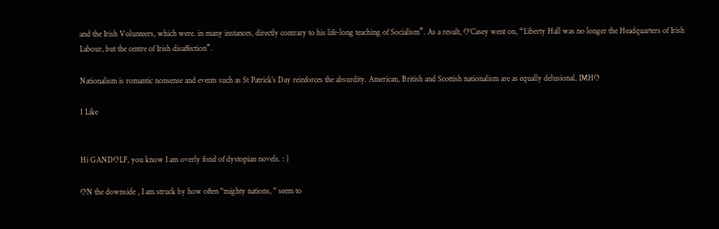and the Irish Volunteers, which were. in many instances, directly contrary to his life-long teaching of Socialism”. As a result, O’Casey went on, “Liberty Hall was no longer the Headquarters of Irish Labour, but the centre of Irish disaffection”.

Nationalism is romantic nonsense and events such as St Patrick’s Day reinforces the absurdity. American, British and Scottish nationalism are as equally delusional, IMHO

1 Like


Hi GANDOLF, you know I am overly fond of dystopian novels. : )

ON the downside , I am struck by how often "mighty nations, " seem to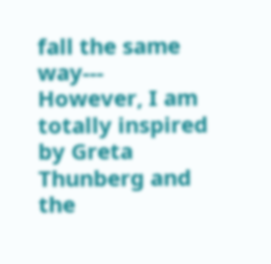fall the same way---
However, I am totally inspired by Greta Thunberg and the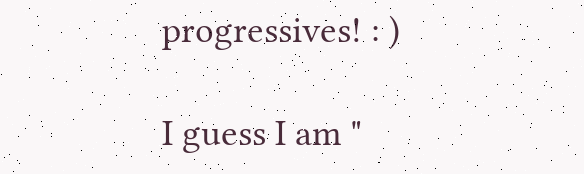progressives! : )

I guess I am "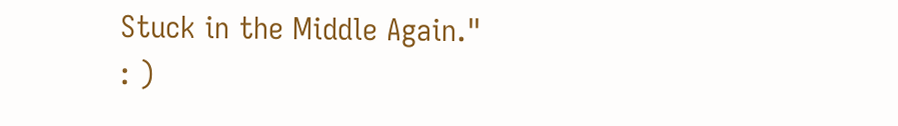Stuck in the Middle Again." : )